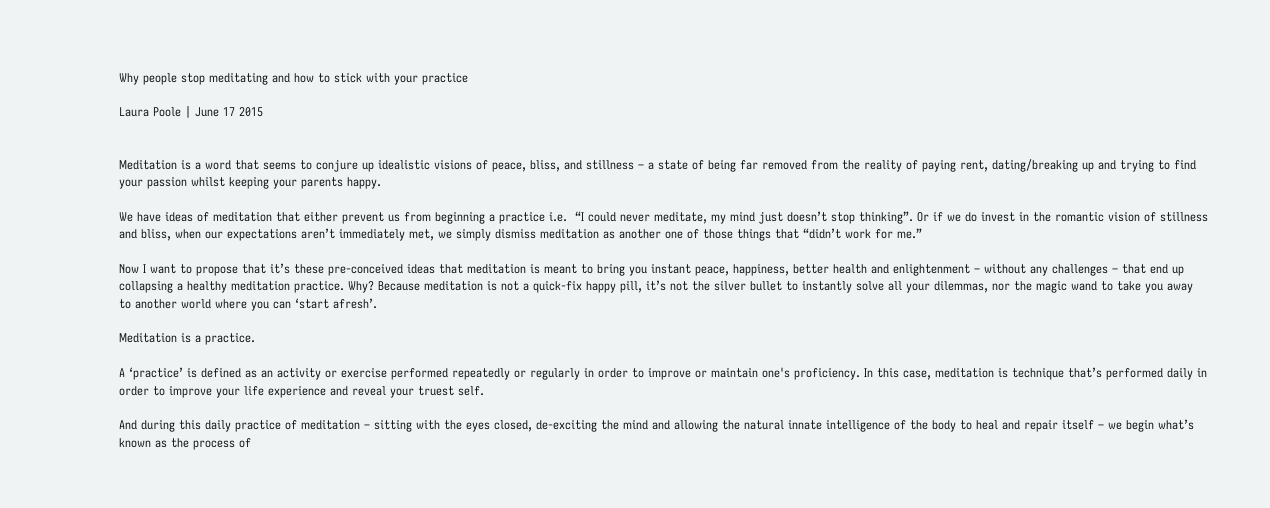Why people stop meditating and how to stick with your practice

Laura Poole | June 17 2015


Meditation is a word that seems to conjure up idealistic visions of peace, bliss, and stillness – a state of being far removed from the reality of paying rent, dating/breaking up and trying to find your passion whilst keeping your parents happy.

We have ideas of meditation that either prevent us from beginning a practice i.e.  “I could never meditate, my mind just doesn’t stop thinking”. Or if we do invest in the romantic vision of stillness and bliss, when our expectations aren’t immediately met, we simply dismiss meditation as another one of those things that “didn’t work for me.”

Now I want to propose that it’s these pre-conceived ideas that meditation is meant to bring you instant peace, happiness, better health and enlightenment – without any challenges – that end up collapsing a healthy meditation practice. Why? Because meditation is not a quick-fix happy pill, it’s not the silver bullet to instantly solve all your dilemmas, nor the magic wand to take you away to another world where you can ‘start afresh’.

Meditation is a practice.

A ‘practice’ is defined as an activity or exercise performed repeatedly or regularly in order to improve or maintain one's proficiency. In this case, meditation is technique that’s performed daily in order to improve your life experience and reveal your truest self.

And during this daily practice of meditation – sitting with the eyes closed, de-exciting the mind and allowing the natural innate intelligence of the body to heal and repair itself – we begin what’s known as the process of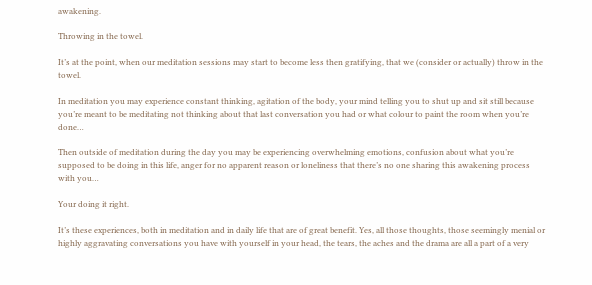awakening.

Throwing in the towel.

It’s at the point, when our meditation sessions may start to become less then gratifying, that we (consider or actually) throw in the towel.

In meditation you may experience constant thinking, agitation of the body, your mind telling you to shut up and sit still because you’re meant to be meditating not thinking about that last conversation you had or what colour to paint the room when you’re done…

Then outside of meditation during the day you may be experiencing overwhelming emotions, confusion about what you’re supposed to be doing in this life, anger for no apparent reason or loneliness that there’s no one sharing this awakening process with you…

Your doing it right.

It’s these experiences, both in meditation and in daily life that are of great benefit. Yes, all those thoughts, those seemingly menial or highly aggravating conversations you have with yourself in your head, the tears, the aches and the drama are all a part of a very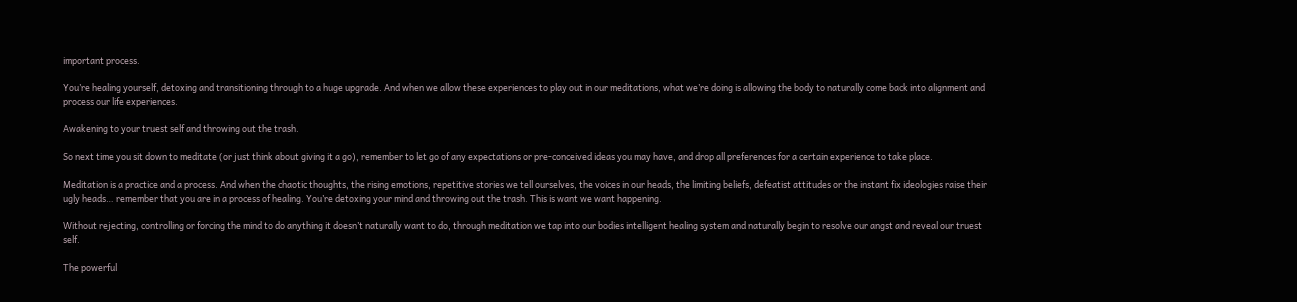important process.

You’re healing yourself, detoxing and transitioning through to a huge upgrade. And when we allow these experiences to play out in our meditations, what we’re doing is allowing the body to naturally come back into alignment and process our life experiences.

Awakening to your truest self and throwing out the trash.

So next time you sit down to meditate (or just think about giving it a go), remember to let go of any expectations or pre-conceived ideas you may have, and drop all preferences for a certain experience to take place.

Meditation is a practice and a process. And when the chaotic thoughts, the rising emotions, repetitive stories we tell ourselves, the voices in our heads, the limiting beliefs, defeatist attitudes or the instant fix ideologies raise their ugly heads… remember that you are in a process of healing. You’re detoxing your mind and throwing out the trash. This is want we want happening.

Without rejecting, controlling or forcing the mind to do anything it doesn’t naturally want to do, through meditation we tap into our bodies intelligent healing system and naturally begin to resolve our angst and reveal our truest self.

The powerful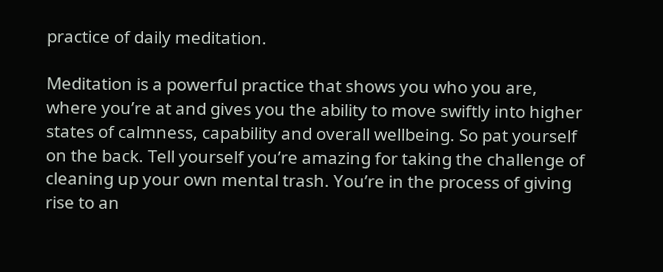practice of daily meditation.

Meditation is a powerful practice that shows you who you are, where you’re at and gives you the ability to move swiftly into higher states of calmness, capability and overall wellbeing. So pat yourself on the back. Tell yourself you’re amazing for taking the challenge of cleaning up your own mental trash. You’re in the process of giving rise to an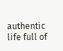authentic life full of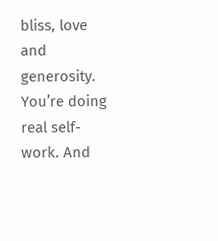bliss, love and generosity. You’re doing real self-work. And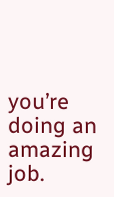you’re doing an amazing job.